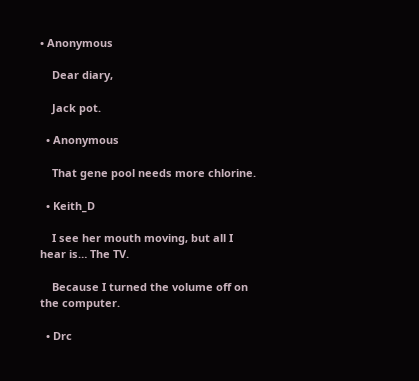• Anonymous

    Dear diary,

    Jack pot.

  • Anonymous

    That gene pool needs more chlorine.

  • Keith_D

    I see her mouth moving, but all I hear is… The TV.

    Because I turned the volume off on the computer.

  • Drc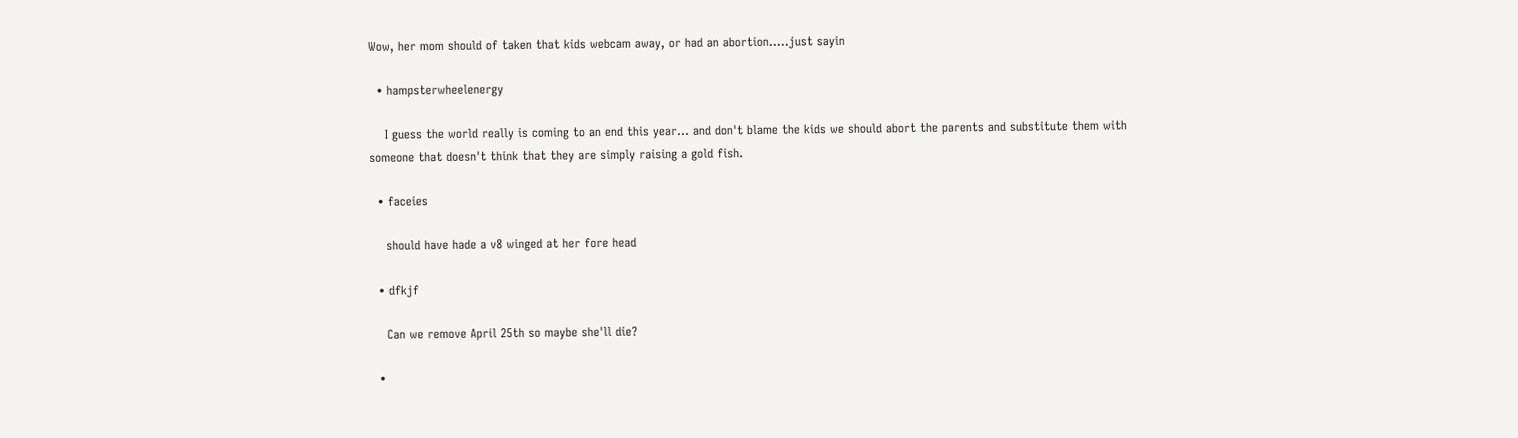Wow, her mom should of taken that kids webcam away, or had an abortion…..just sayin

  • hampsterwheelenergy

    I guess the world really is coming to an end this year… and don't blame the kids we should abort the parents and substitute them with someone that doesn't think that they are simply raising a gold fish.

  • faceies

    should have hade a v8 winged at her fore head

  • dfkjf

    Can we remove April 25th so maybe she'll die?

  •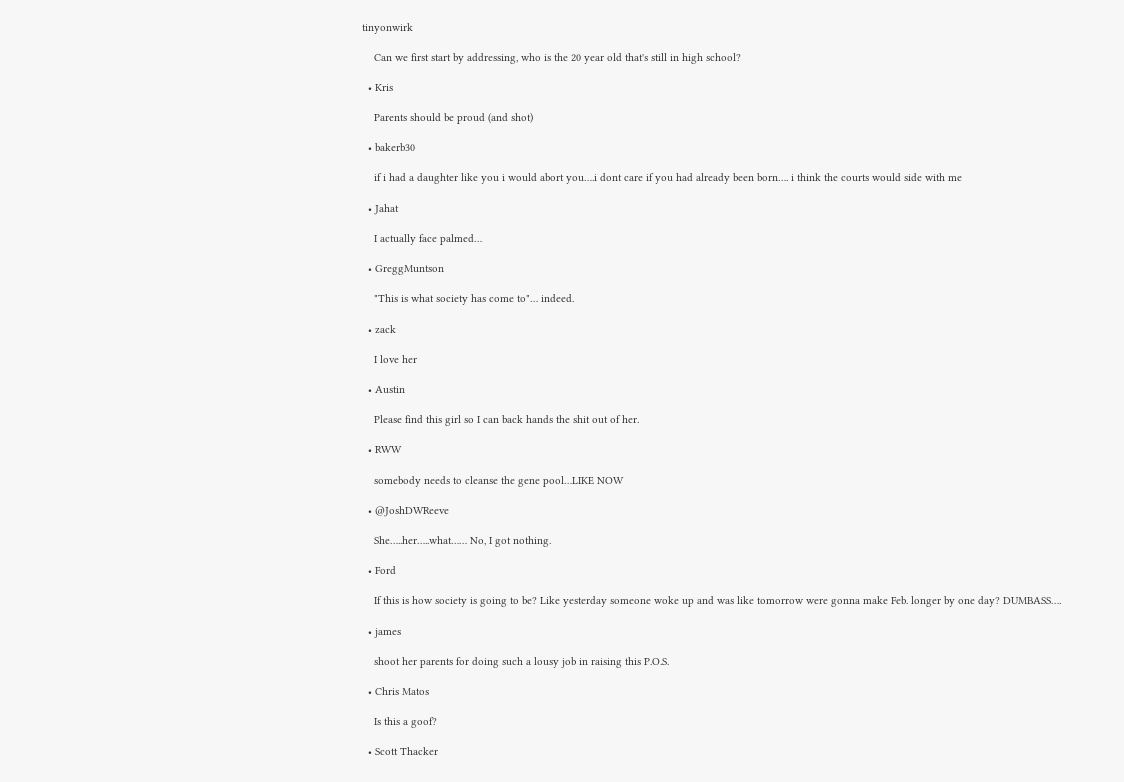tinyonwirk

    Can we first start by addressing, who is the 20 year old that's still in high school?

  • Kris

    Parents should be proud (and shot)

  • bakerb30

    if i had a daughter like you i would abort you….i dont care if you had already been born…. i think the courts would side with me

  • Jahat

    I actually face palmed…

  • GreggMuntson

    "This is what society has come to"… indeed.

  • zack

    I love her

  • Austin

    Please find this girl so I can back hands the shit out of her.

  • RWW

    somebody needs to cleanse the gene pool…LIKE NOW

  • @JoshDWReeve

    She…..her…..what…… No, I got nothing.

  • Ford

    If this is how society is going to be? Like yesterday someone woke up and was like tomorrow were gonna make Feb. longer by one day? DUMBASS….

  • james

    shoot her parents for doing such a lousy job in raising this P.O.S.

  • Chris Matos

    Is this a goof?

  • Scott Thacker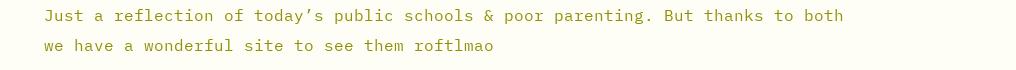Just a reflection of today’s public schools & poor parenting. But thanks to both we have a wonderful site to see them roftlmao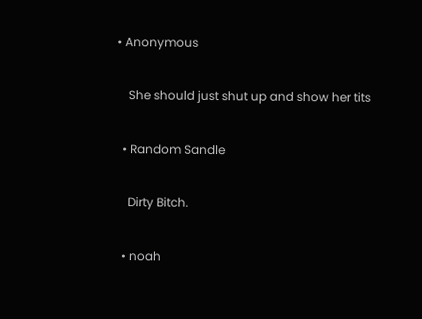• Anonymous

    She should just shut up and show her tits

  • Random Sandle

    Dirty Bitch.

  • noah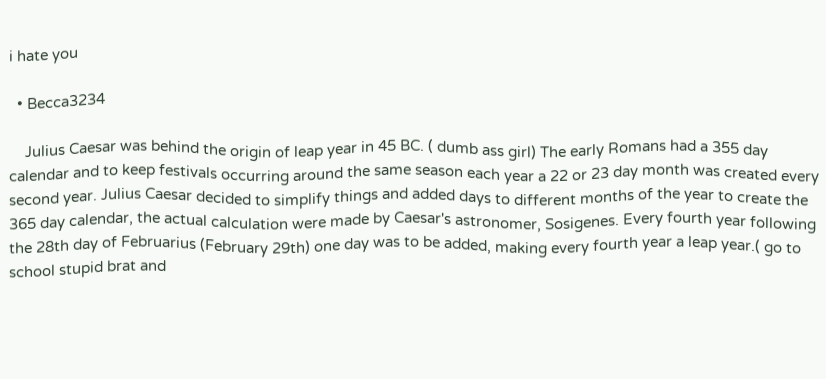i hate you

  • Becca3234

    Julius Caesar was behind the origin of leap year in 45 BC. ( dumb ass girl) The early Romans had a 355 day calendar and to keep festivals occurring around the same season each year a 22 or 23 day month was created every second year. Julius Caesar decided to simplify things and added days to different months of the year to create the 365 day calendar, the actual calculation were made by Caesar's astronomer, Sosigenes. Every fourth year following the 28th day of Februarius (February 29th) one day was to be added, making every fourth year a leap year.( go to school stupid brat and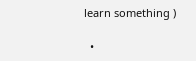learn something )

  •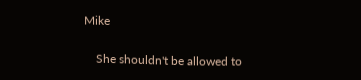Mike

    She shouldn't be allowed to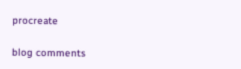procreate

blog comments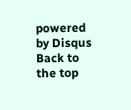powered by Disqus
Back to the top